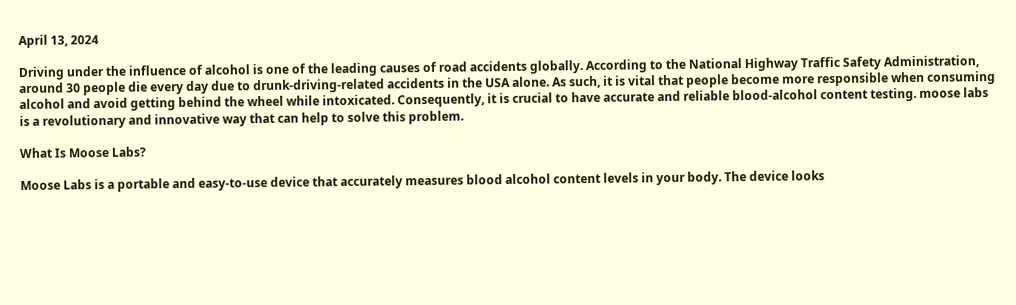April 13, 2024

Driving under the influence of alcohol is one of the leading causes of road accidents globally. According to the National Highway Traffic Safety Administration, around 30 people die every day due to drunk-driving-related accidents in the USA alone. As such, it is vital that people become more responsible when consuming alcohol and avoid getting behind the wheel while intoxicated. Consequently, it is crucial to have accurate and reliable blood-alcohol content testing. moose labs is a revolutionary and innovative way that can help to solve this problem.

What Is Moose Labs?

Moose Labs is a portable and easy-to-use device that accurately measures blood alcohol content levels in your body. The device looks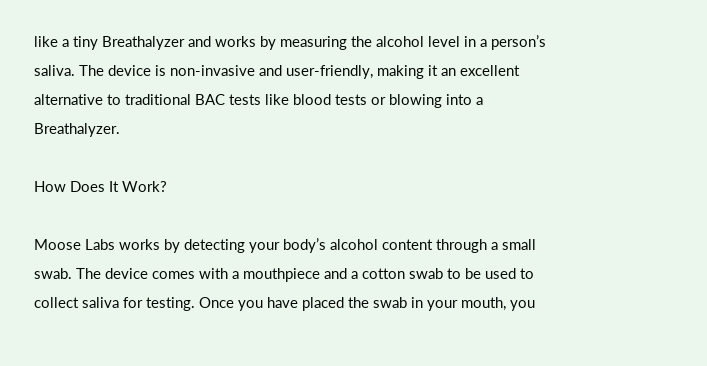like a tiny Breathalyzer and works by measuring the alcohol level in a person’s saliva. The device is non-invasive and user-friendly, making it an excellent alternative to traditional BAC tests like blood tests or blowing into a Breathalyzer.

How Does It Work?

Moose Labs works by detecting your body’s alcohol content through a small swab. The device comes with a mouthpiece and a cotton swab to be used to collect saliva for testing. Once you have placed the swab in your mouth, you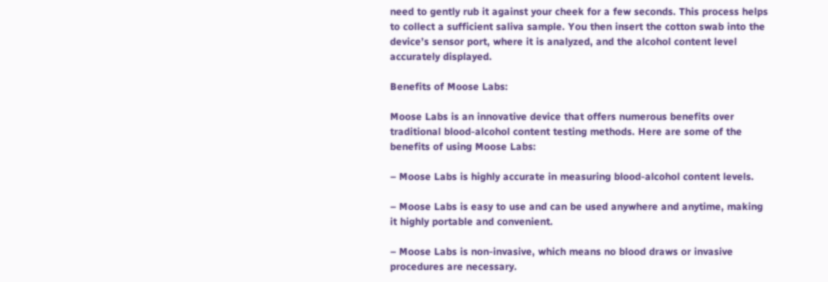need to gently rub it against your cheek for a few seconds. This process helps to collect a sufficient saliva sample. You then insert the cotton swab into the device’s sensor port, where it is analyzed, and the alcohol content level accurately displayed.

Benefits of Moose Labs:

Moose Labs is an innovative device that offers numerous benefits over traditional blood-alcohol content testing methods. Here are some of the benefits of using Moose Labs:

– Moose Labs is highly accurate in measuring blood-alcohol content levels.

– Moose Labs is easy to use and can be used anywhere and anytime, making it highly portable and convenient.

– Moose Labs is non-invasive, which means no blood draws or invasive procedures are necessary.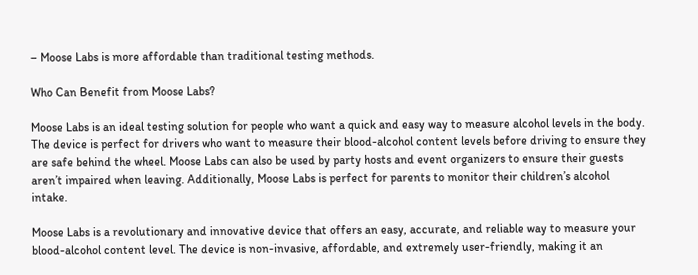– Moose Labs is more affordable than traditional testing methods.

Who Can Benefit from Moose Labs?

Moose Labs is an ideal testing solution for people who want a quick and easy way to measure alcohol levels in the body. The device is perfect for drivers who want to measure their blood-alcohol content levels before driving to ensure they are safe behind the wheel. Moose Labs can also be used by party hosts and event organizers to ensure their guests aren’t impaired when leaving. Additionally, Moose Labs is perfect for parents to monitor their children’s alcohol intake.

Moose Labs is a revolutionary and innovative device that offers an easy, accurate, and reliable way to measure your blood-alcohol content level. The device is non-invasive, affordable, and extremely user-friendly, making it an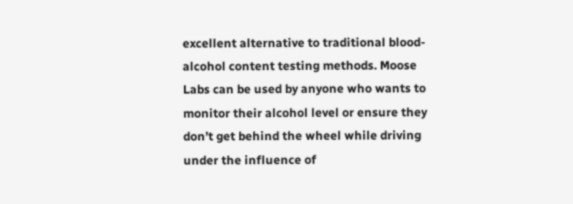excellent alternative to traditional blood-alcohol content testing methods. Moose Labs can be used by anyone who wants to monitor their alcohol level or ensure they don’t get behind the wheel while driving under the influence of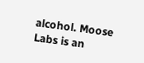alcohol. Moose Labs is an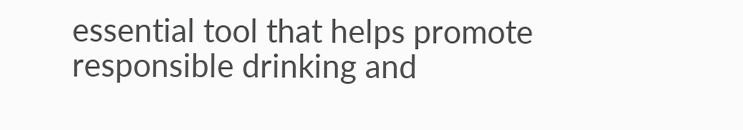essential tool that helps promote responsible drinking and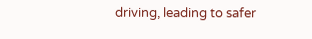driving, leading to safer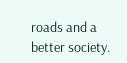roads and a better society.